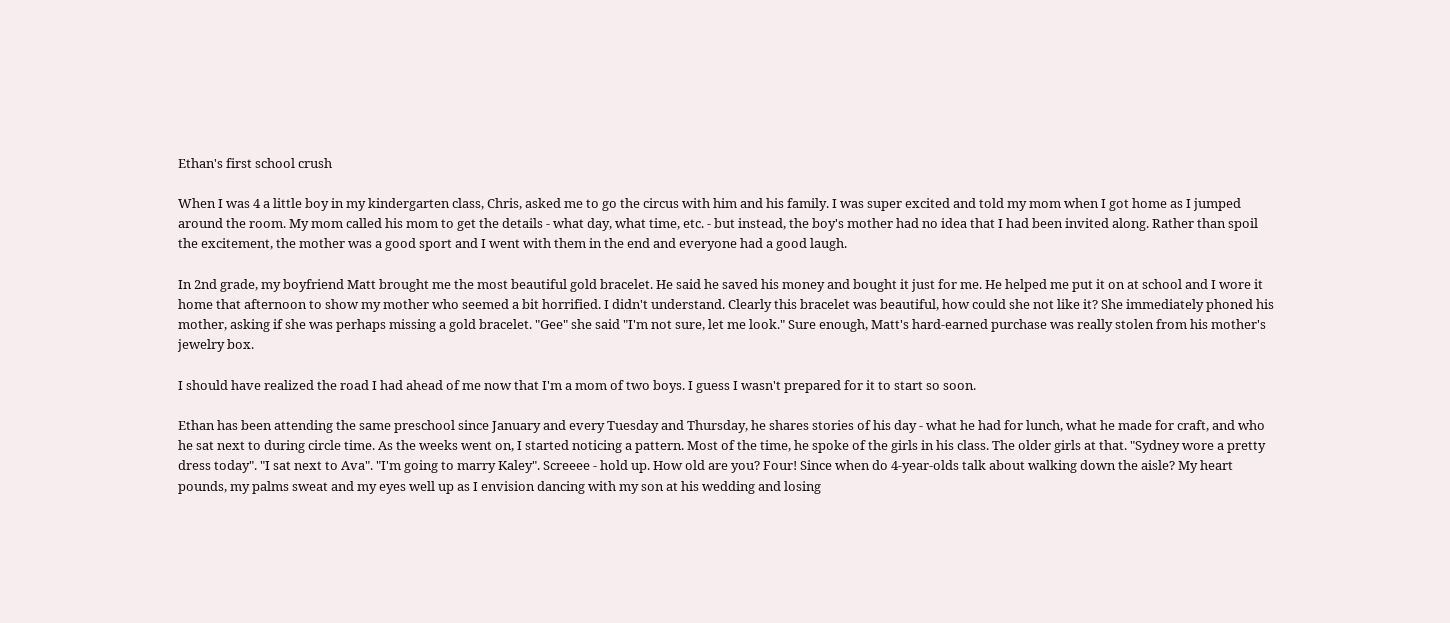Ethan's first school crush

When I was 4 a little boy in my kindergarten class, Chris, asked me to go the circus with him and his family. I was super excited and told my mom when I got home as I jumped around the room. My mom called his mom to get the details - what day, what time, etc. - but instead, the boy's mother had no idea that I had been invited along. Rather than spoil the excitement, the mother was a good sport and I went with them in the end and everyone had a good laugh.

In 2nd grade, my boyfriend Matt brought me the most beautiful gold bracelet. He said he saved his money and bought it just for me. He helped me put it on at school and I wore it home that afternoon to show my mother who seemed a bit horrified. I didn't understand. Clearly this bracelet was beautiful, how could she not like it? She immediately phoned his mother, asking if she was perhaps missing a gold bracelet. "Gee" she said "I'm not sure, let me look." Sure enough, Matt's hard-earned purchase was really stolen from his mother's jewelry box.

I should have realized the road I had ahead of me now that I'm a mom of two boys. I guess I wasn't prepared for it to start so soon.

Ethan has been attending the same preschool since January and every Tuesday and Thursday, he shares stories of his day - what he had for lunch, what he made for craft, and who he sat next to during circle time. As the weeks went on, I started noticing a pattern. Most of the time, he spoke of the girls in his class. The older girls at that. "Sydney wore a pretty dress today". "I sat next to Ava". "I'm going to marry Kaley". Screeee - hold up. How old are you? Four! Since when do 4-year-olds talk about walking down the aisle? My heart pounds, my palms sweat and my eyes well up as I envision dancing with my son at his wedding and losing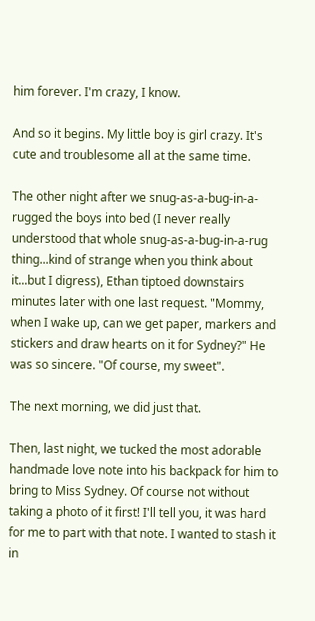him forever. I'm crazy, I know.

And so it begins. My little boy is girl crazy. It's cute and troublesome all at the same time.

The other night after we snug-as-a-bug-in-a-rugged the boys into bed (I never really understood that whole snug-as-a-bug-in-a-rug thing...kind of strange when you think about it...but I digress), Ethan tiptoed downstairs minutes later with one last request. "Mommy, when I wake up, can we get paper, markers and stickers and draw hearts on it for Sydney?" He was so sincere. "Of course, my sweet".

The next morning, we did just that.

Then, last night, we tucked the most adorable handmade love note into his backpack for him to bring to Miss Sydney. Of course not without taking a photo of it first! I'll tell you, it was hard for me to part with that note. I wanted to stash it in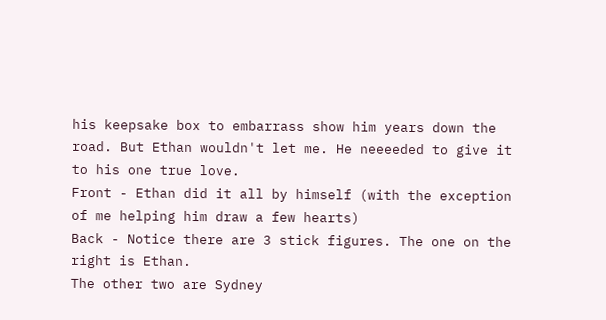his keepsake box to embarrass show him years down the road. But Ethan wouldn't let me. He neeeeded to give it to his one true love.
Front - Ethan did it all by himself (with the exception of me helping him draw a few hearts)
Back - Notice there are 3 stick figures. The one on the right is Ethan.
The other two are Sydney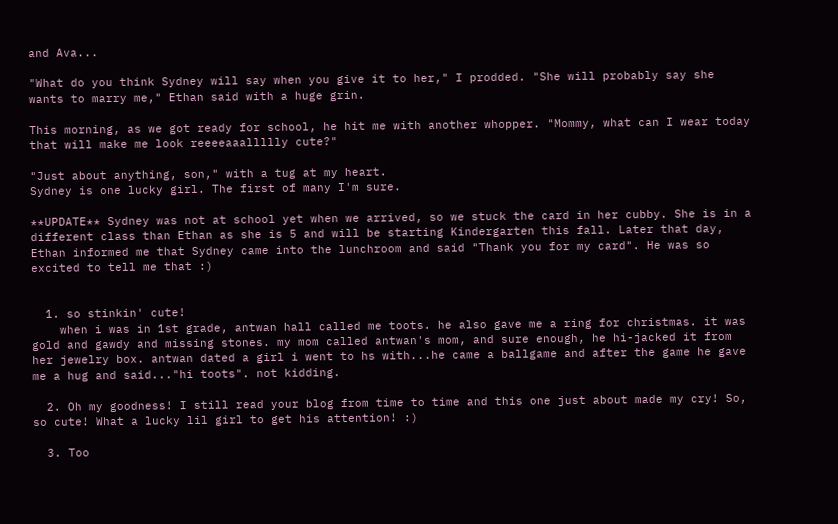and Ava...

"What do you think Sydney will say when you give it to her," I prodded. "She will probably say she wants to marry me," Ethan said with a huge grin.

This morning, as we got ready for school, he hit me with another whopper. "Mommy, what can I wear today that will make me look reeeeaaallllly cute?"

"Just about anything, son," with a tug at my heart.
Sydney is one lucky girl. The first of many I'm sure.

**UPDATE** Sydney was not at school yet when we arrived, so we stuck the card in her cubby. She is in a different class than Ethan as she is 5 and will be starting Kindergarten this fall. Later that day, Ethan informed me that Sydney came into the lunchroom and said "Thank you for my card". He was so excited to tell me that :)


  1. so stinkin' cute!
    when i was in 1st grade, antwan hall called me toots. he also gave me a ring for christmas. it was gold and gawdy and missing stones. my mom called antwan's mom, and sure enough, he hi-jacked it from her jewelry box. antwan dated a girl i went to hs with...he came a ballgame and after the game he gave me a hug and said..."hi toots". not kidding.

  2. Oh my goodness! I still read your blog from time to time and this one just about made my cry! So, so cute! What a lucky lil girl to get his attention! :)

  3. Too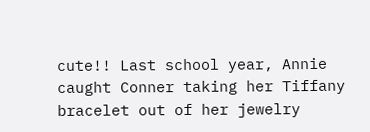cute!! Last school year, Annie caught Conner taking her Tiffany bracelet out of her jewelry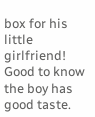box for his little girlfriend! Good to know the boy has good taste.